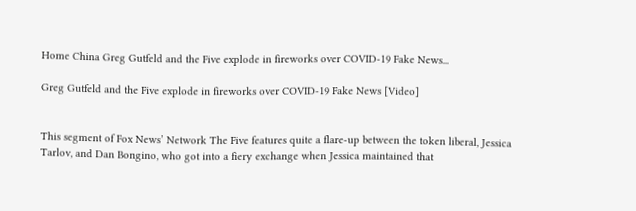Home China Greg Gutfeld and the Five explode in fireworks over COVID-19 Fake News...

Greg Gutfeld and the Five explode in fireworks over COVID-19 Fake News [Video]


This segment of Fox News’ Network The Five features quite a flare-up between the token liberal, Jessica Tarlov, and Dan Bongino, who got into a fiery exchange when Jessica maintained that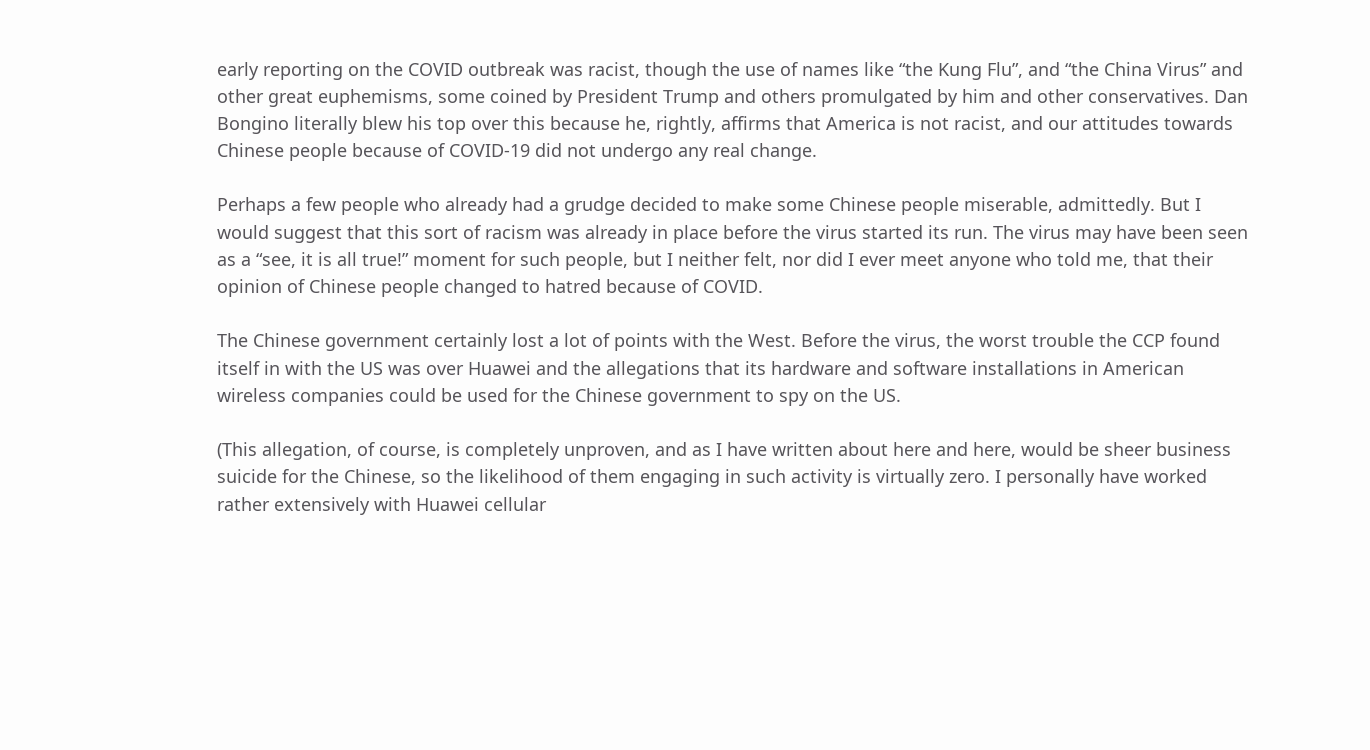early reporting on the COVID outbreak was racist, though the use of names like “the Kung Flu”, and “the China Virus” and other great euphemisms, some coined by President Trump and others promulgated by him and other conservatives. Dan Bongino literally blew his top over this because he, rightly, affirms that America is not racist, and our attitudes towards Chinese people because of COVID-19 did not undergo any real change.

Perhaps a few people who already had a grudge decided to make some Chinese people miserable, admittedly. But I would suggest that this sort of racism was already in place before the virus started its run. The virus may have been seen as a “see, it is all true!” moment for such people, but I neither felt, nor did I ever meet anyone who told me, that their opinion of Chinese people changed to hatred because of COVID.

The Chinese government certainly lost a lot of points with the West. Before the virus, the worst trouble the CCP found itself in with the US was over Huawei and the allegations that its hardware and software installations in American wireless companies could be used for the Chinese government to spy on the US.

(This allegation, of course, is completely unproven, and as I have written about here and here, would be sheer business suicide for the Chinese, so the likelihood of them engaging in such activity is virtually zero. I personally have worked rather extensively with Huawei cellular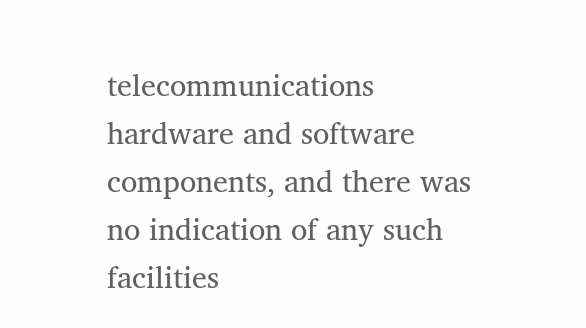telecommunications hardware and software components, and there was no indication of any such facilities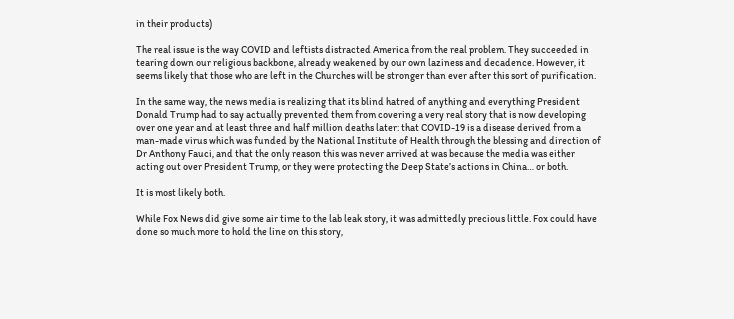in their products)

The real issue is the way COVID and leftists distracted America from the real problem. They succeeded in tearing down our religious backbone, already weakened by our own laziness and decadence. However, it seems likely that those who are left in the Churches will be stronger than ever after this sort of purification.

In the same way, the news media is realizing that its blind hatred of anything and everything President Donald Trump had to say actually prevented them from covering a very real story that is now developing over one year and at least three and half million deaths later: that COVID-19 is a disease derived from a man-made virus which was funded by the National Institute of Health through the blessing and direction of Dr Anthony Fauci, and that the only reason this was never arrived at was because the media was either acting out over President Trump, or they were protecting the Deep State’s actions in China… or both.

It is most likely both.

While Fox News did give some air time to the lab leak story, it was admittedly precious little. Fox could have done so much more to hold the line on this story,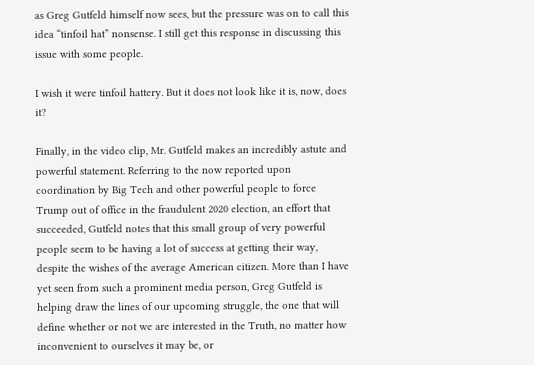as Greg Gutfeld himself now sees, but the pressure was on to call this idea “tinfoil hat” nonsense. I still get this response in discussing this issue with some people.

I wish it were tinfoil hattery. But it does not look like it is, now, does it?

Finally, in the video clip, Mr. Gutfeld makes an incredibly astute and powerful statement. Referring to the now reported upon coordination by Big Tech and other powerful people to force Trump out of office in the fraudulent 2020 election, an effort that succeeded, Gutfeld notes that this small group of very powerful people seem to be having a lot of success at getting their way, despite the wishes of the average American citizen. More than I have yet seen from such a prominent media person, Greg Gutfeld is helping draw the lines of our upcoming struggle, the one that will define whether or not we are interested in the Truth, no matter how inconvenient to ourselves it may be, or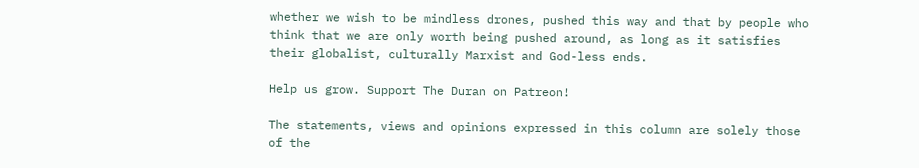whether we wish to be mindless drones, pushed this way and that by people who think that we are only worth being pushed around, as long as it satisfies their globalist, culturally Marxist and God-less ends.

Help us grow. Support The Duran on Patreon!

The statements, views and opinions expressed in this column are solely those of the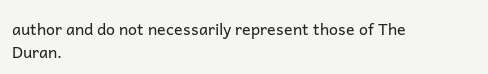author and do not necessarily represent those of The Duran.